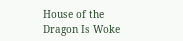House of the Dragon Is Woke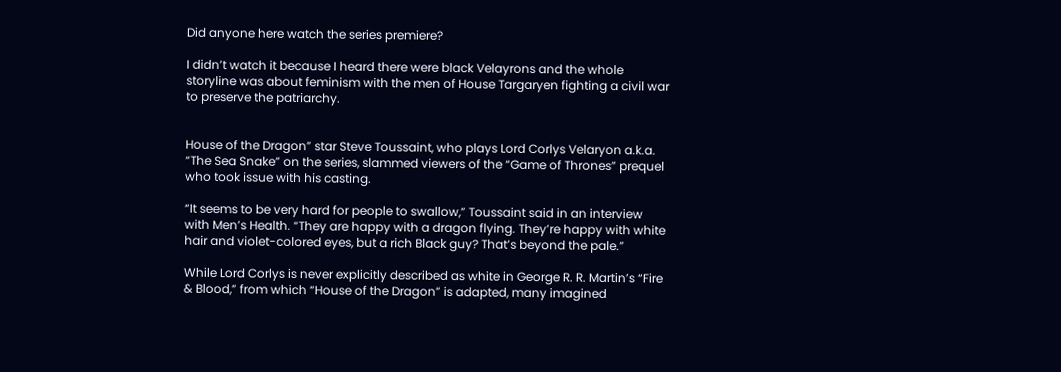Did anyone here watch the series premiere?

I didn’t watch it because I heard there were black Velayrons and the whole storyline was about feminism with the men of House Targaryen fighting a civil war to preserve the patriarchy.


House of the Dragon” star Steve Toussaint, who plays Lord Corlys Velaryon a.k.a. “The Sea Snake” on the series, slammed viewers of the “Game of Thrones” prequel who took issue with his casting.

“It seems to be very hard for people to swallow,” Toussaint said in an interview with Men’s Health. “They are happy with a dragon flying. They’re happy with white hair and violet-colored eyes, but a rich Black guy? That’s beyond the pale.”

While Lord Corlys is never explicitly described as white in George R. R. Martin’s “Fire & Blood,” from which “House of the Dragon” is adapted, many imagined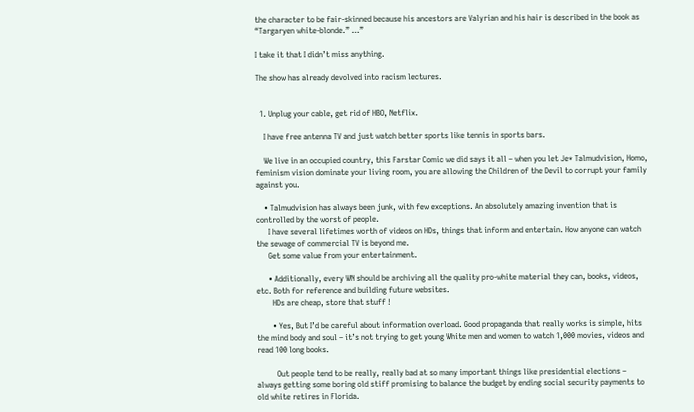the character to be fair-skinned because his ancestors are Valyrian and his hair is described in the book as “Targaryen white-blonde.” …”

I take it that I didn’t miss anything.

The show has already devolved into racism lectures.


  1. Unplug your cable, get rid of HBO, Netflix.

    I have free antenna TV and just watch better sports like tennis in sports bars.

    We live in an occupied country, this Farstar Comic we did says it all – when you let Je* Talmudvision, Homo, feminism vision dominate your living room, you are allowing the Children of the Devil to corrupt your family against you.

    • Talmudvision has always been junk, with few exceptions. An absolutely amazing invention that is controlled by the worst of people.
      I have several lifetimes worth of videos on HDs, things that inform and entertain. How anyone can watch the sewage of commercial TV is beyond me.
      Get some value from your entertainment.

      • Additionally, every WN should be archiving all the quality pro-white material they can, books, videos, etc. Both for reference and building future websites.
        HDs are cheap, store that stuff !

        • Yes, But I’d be careful about information overload. Good propaganda that really works is simple, hits the mind body and soul – it’s not trying to get young White men and women to watch 1,000 movies, videos and read 100 long books.

          Out people tend to be really, really bad at so many important things like presidential elections – always getting some boring old stiff promising to balance the budget by ending social security payments to old white retires in Florida.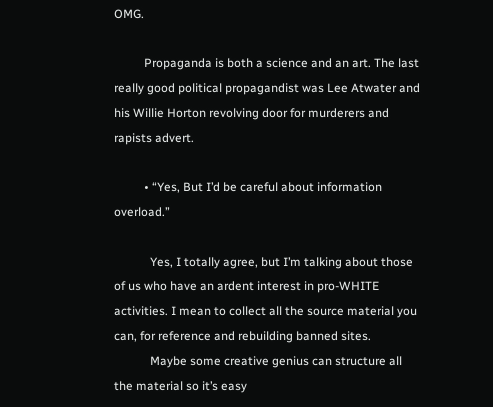OMG.

          Propaganda is both a science and an art. The last really good political propagandist was Lee Atwater and his Willie Horton revolving door for murderers and rapists advert.

          • “Yes, But I’d be careful about information overload.”

            Yes, I totally agree, but I’m talking about those of us who have an ardent interest in pro-WHITE activities. I mean to collect all the source material you can, for reference and rebuilding banned sites.
            Maybe some creative genius can structure all the material so it’s easy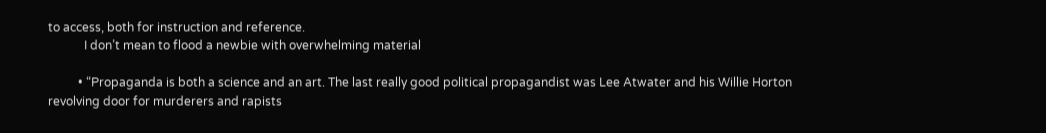to access, both for instruction and reference.
            I don’t mean to flood a newbie with overwhelming material

          • “Propaganda is both a science and an art. The last really good political propagandist was Lee Atwater and his Willie Horton revolving door for murderers and rapists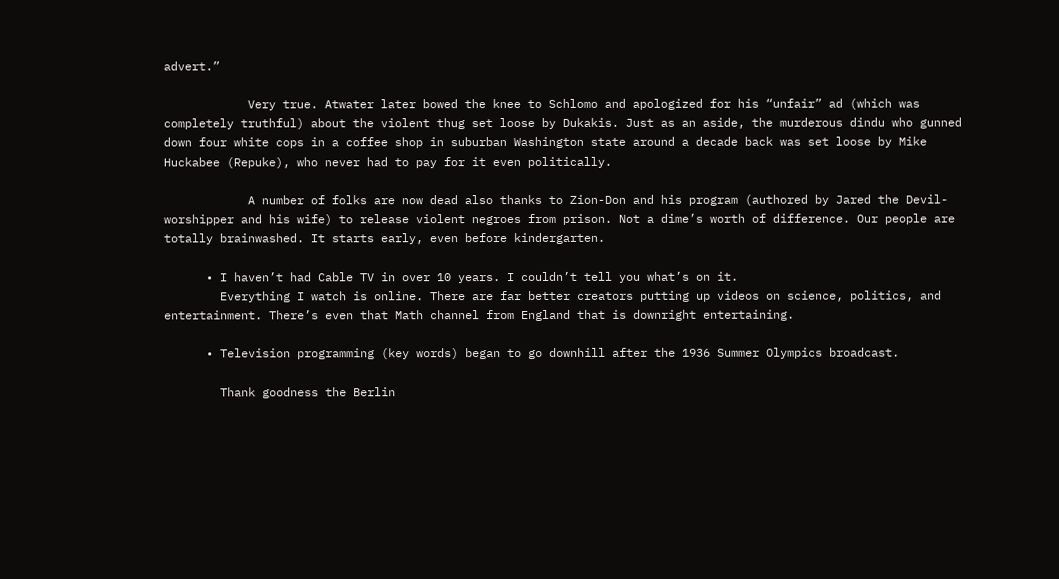advert.”

            Very true. Atwater later bowed the knee to Schlomo and apologized for his “unfair” ad (which was completely truthful) about the violent thug set loose by Dukakis. Just as an aside, the murderous dindu who gunned down four white cops in a coffee shop in suburban Washington state around a decade back was set loose by Mike Huckabee (Repuke), who never had to pay for it even politically.

            A number of folks are now dead also thanks to Zion-Don and his program (authored by Jared the Devil-worshipper and his wife) to release violent negroes from prison. Not a dime’s worth of difference. Our people are totally brainwashed. It starts early, even before kindergarten.

      • I haven’t had Cable TV in over 10 years. I couldn’t tell you what’s on it.
        Everything I watch is online. There are far better creators putting up videos on science, politics, and entertainment. There’s even that Math channel from England that is downright entertaining.

      • Television programming (key words) began to go downhill after the 1936 Summer Olympics broadcast.

        Thank goodness the Berlin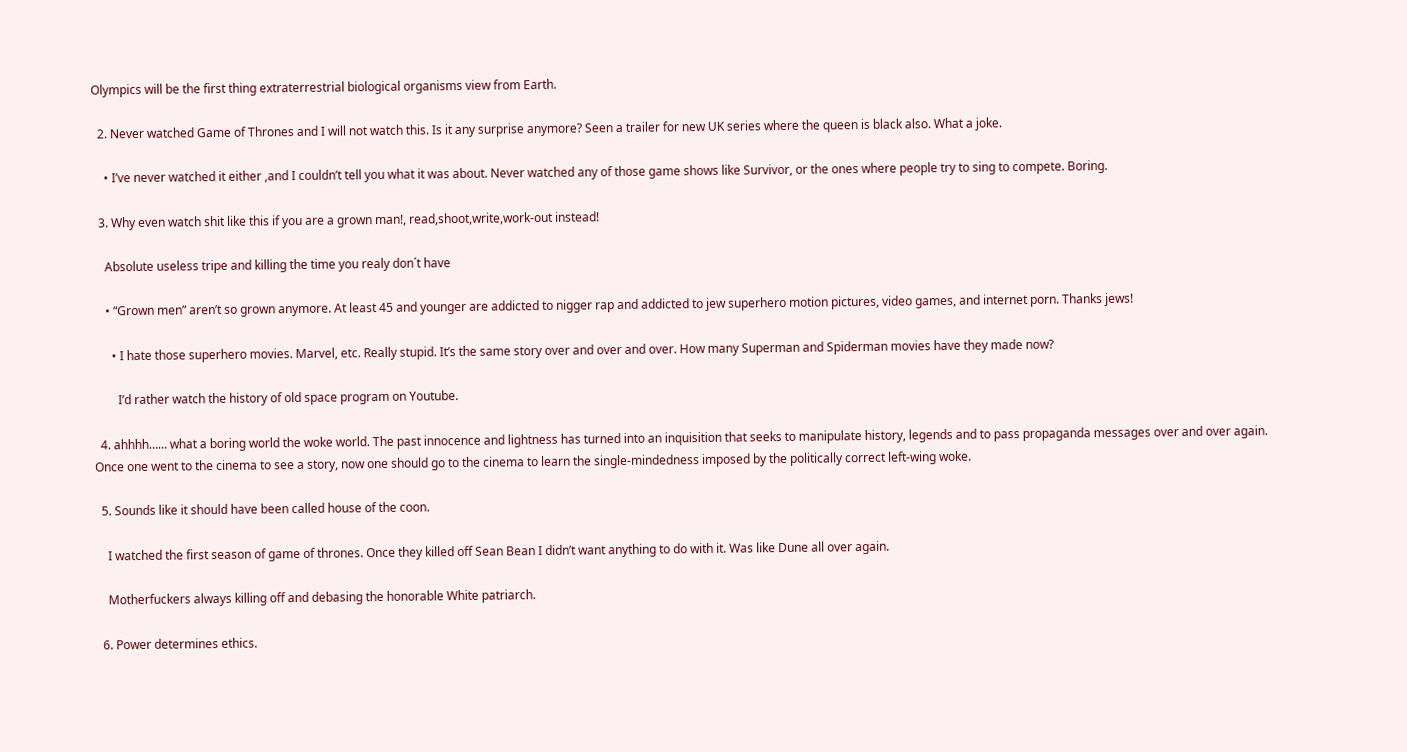Olympics will be the first thing extraterrestrial biological organisms view from Earth.

  2. Never watched Game of Thrones and I will not watch this. Is it any surprise anymore? Seen a trailer for new UK series where the queen is black also. What a joke.

    • I’ve never watched it either ,and I couldn’t tell you what it was about. Never watched any of those game shows like Survivor, or the ones where people try to sing to compete. Boring.

  3. Why even watch shit like this if you are a grown man!, read,shoot,write,work-out instead!

    Absolute useless tripe and killing the time you realy don´t have

    • “Grown men” aren’t so grown anymore. At least 45 and younger are addicted to nigger rap and addicted to jew superhero motion pictures, video games, and internet porn. Thanks jews!

      • I hate those superhero movies. Marvel, etc. Really stupid. It’s the same story over and over and over. How many Superman and Spiderman movies have they made now?

        I’d rather watch the history of old space program on Youtube.

  4. ahhhh…… what a boring world the woke world. The past innocence and lightness has turned into an inquisition that seeks to manipulate history, legends and to pass propaganda messages over and over again. Once one went to the cinema to see a story, now one should go to the cinema to learn the single-mindedness imposed by the politically correct left-wing woke.

  5. Sounds like it should have been called house of the coon.

    I watched the first season of game of thrones. Once they killed off Sean Bean I didn’t want anything to do with it. Was like Dune all over again.

    Motherfuckers always killing off and debasing the honorable White patriarch.

  6. Power determines ethics.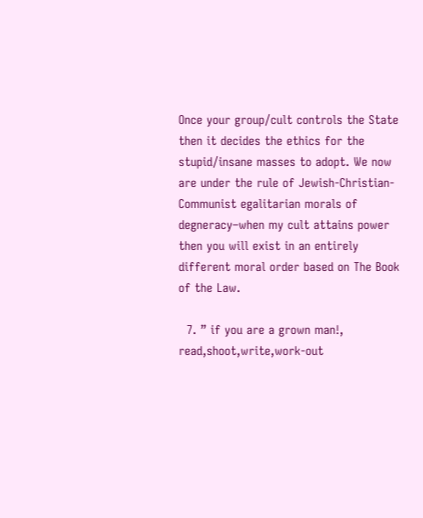Once your group/cult controls the State then it decides the ethics for the stupid/insane masses to adopt. We now are under the rule of Jewish-Christian-Communist egalitarian morals of degneracy–when my cult attains power then you will exist in an entirely different moral order based on The Book of the Law.

  7. ” if you are a grown man!, read,shoot,write,work-out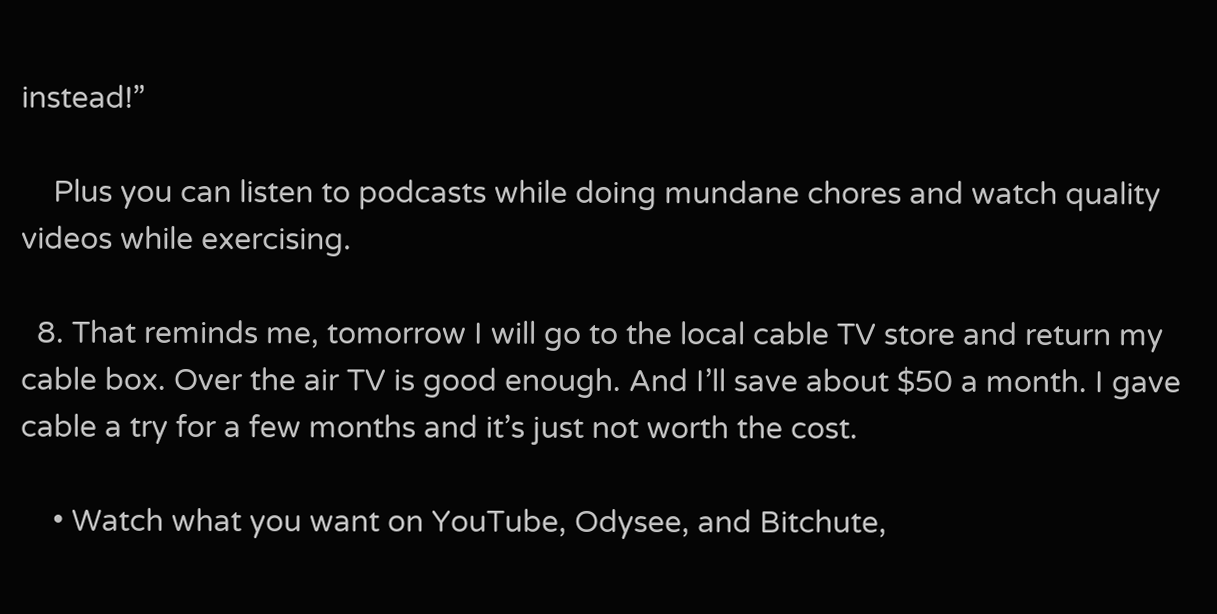instead!”

    Plus you can listen to podcasts while doing mundane chores and watch quality videos while exercising.

  8. That reminds me, tomorrow I will go to the local cable TV store and return my cable box. Over the air TV is good enough. And I’ll save about $50 a month. I gave cable a try for a few months and it’s just not worth the cost.

    • Watch what you want on YouTube, Odysee, and Bitchute,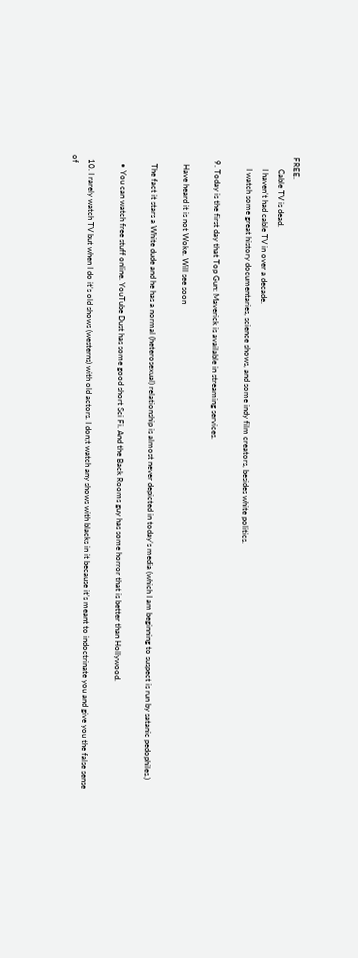FREE.
      Cable TV is dead.
      I haven’t had cable TV in over a decade.
      I watch some great history documentaries, science shows, and some indy film creators, besides white politics.

  9. Today is the first day that Top Gun: Maverick is available in streaming services.

    Have heard it is not Woke. Will see soon

    The fact it stars a White dude and he has a normal (heterosexual) relationship is almost never depicted in today’s media (which I am beginning to suspect is run by satanic pedophiles.)

    • You can watch free stuff online. YouTube Dust has some good short Sci Fi. And the Back Rooms guy has some horror that is better than Hollywood.

  10. I rarely watch TV but when I do it’s old shows (westerns) with old actors. I don;t watch any shows with blacks in it because it’s meant to indoctrinate you and give you the false sense of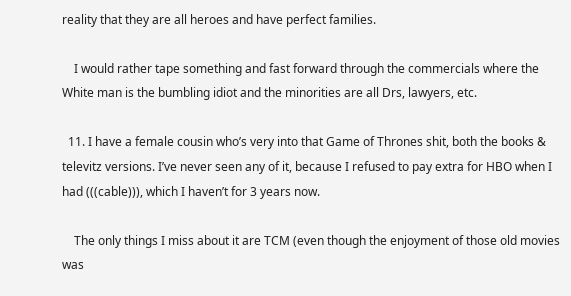reality that they are all heroes and have perfect families.

    I would rather tape something and fast forward through the commercials where the White man is the bumbling idiot and the minorities are all Drs, lawyers, etc.

  11. I have a female cousin who’s very into that Game of Thrones shit, both the books & televitz versions. I’ve never seen any of it, because I refused to pay extra for HBO when I had (((cable))), which I haven’t for 3 years now.

    The only things I miss about it are TCM (even though the enjoyment of those old movies was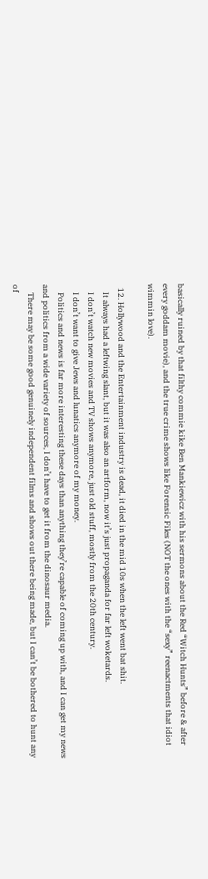basically ruined by that filthy commie kike Ben Mankiewicz with his sermons about the Red “Witch Hunts” before & after every goddam movie), and the true crime shows like Forensic Files (NOT the ones with the “sexy” reenactments that idiot wimmin love).

  12. Hollywood and the Entertainment industry is dead, it died in the mid 10s when the left went bat shit.
    It always had a leftwing slant, but it was also an artform, now it’s just propaganda for far left woketards.
    I don’t watch new movies and TV shows anymore, just old stuff, mostly from the 20th century.
    I don’t want to give Jews and lunatics anymore of my money.
    Politics and news is far more interesting these days than anything they’re capable of coming up with, and I can get my news and politics from a wide variety of sources, I don’t have to get it from the dinosaur media.
    There may be some good genuinely independent films and shows out there being made, but I can’t be bothered to hunt any of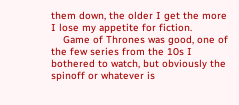them down, the older I get the more I lose my appetite for fiction.
    Game of Thrones was good, one of the few series from the 10s I bothered to watch, but obviously the spinoff or whatever is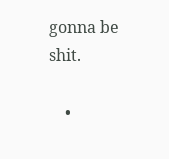gonna be shit.

    •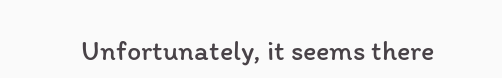Unfortunately, it seems there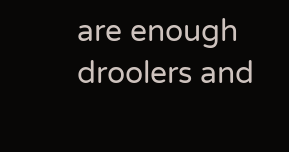are enough droolers and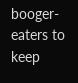booger-eaters to keep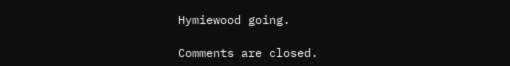Hymiewood going.

Comments are closed.